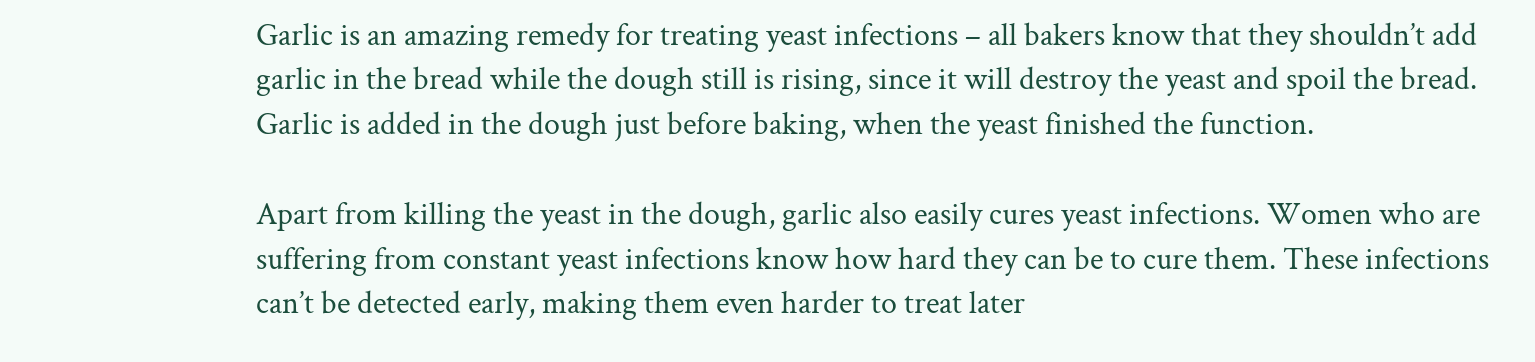Garlic is an amazing remedy for treating yeast infections – all bakers know that they shouldn’t add garlic in the bread while the dough still is rising, since it will destroy the yeast and spoil the bread. Garlic is added in the dough just before baking, when the yeast finished the function.

Apart from killing the yeast in the dough, garlic also easily cures yeast infections. Women who are suffering from constant yeast infections know how hard they can be to cure them. These infections can’t be detected early, making them even harder to treat later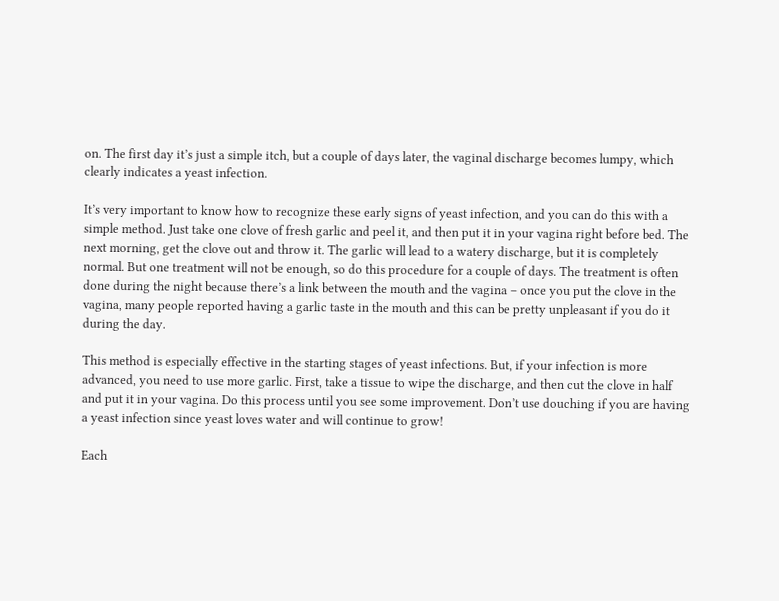on. The first day it’s just a simple itch, but a couple of days later, the vaginal discharge becomes lumpy, which clearly indicates a yeast infection.

It’s very important to know how to recognize these early signs of yeast infection, and you can do this with a simple method. Just take one clove of fresh garlic and peel it, and then put it in your vagina right before bed. The next morning, get the clove out and throw it. The garlic will lead to a watery discharge, but it is completely normal. But one treatment will not be enough, so do this procedure for a couple of days. The treatment is often done during the night because there’s a link between the mouth and the vagina – once you put the clove in the vagina, many people reported having a garlic taste in the mouth and this can be pretty unpleasant if you do it during the day.

This method is especially effective in the starting stages of yeast infections. But, if your infection is more advanced, you need to use more garlic. First, take a tissue to wipe the discharge, and then cut the clove in half and put it in your vagina. Do this process until you see some improvement. Don’t use douching if you are having a yeast infection since yeast loves water and will continue to grow!

Each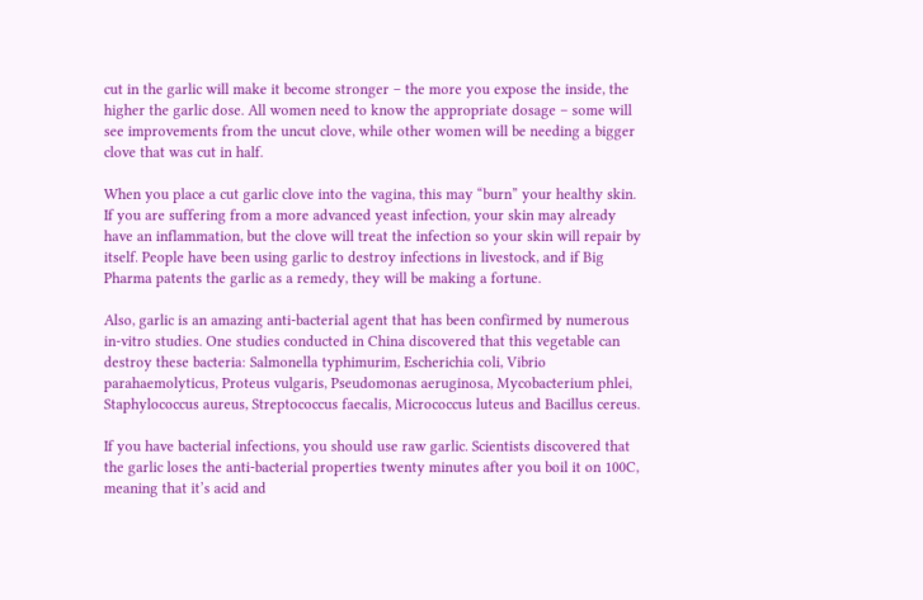cut in the garlic will make it become stronger – the more you expose the inside, the higher the garlic dose. All women need to know the appropriate dosage – some will see improvements from the uncut clove, while other women will be needing a bigger clove that was cut in half.

When you place a cut garlic clove into the vagina, this may “burn” your healthy skin. If you are suffering from a more advanced yeast infection, your skin may already have an inflammation, but the clove will treat the infection so your skin will repair by itself. People have been using garlic to destroy infections in livestock, and if Big Pharma patents the garlic as a remedy, they will be making a fortune.

Also, garlic is an amazing anti-bacterial agent that has been confirmed by numerous in-vitro studies. One studies conducted in China discovered that this vegetable can destroy these bacteria: Salmonella typhimurim, Escherichia coli, Vibrio parahaemolyticus, Proteus vulgaris, Pseudomonas aeruginosa, Mycobacterium phlei, Staphylococcus aureus, Streptococcus faecalis, Micrococcus luteus and Bacillus cereus.

If you have bacterial infections, you should use raw garlic. Scientists discovered that the garlic loses the anti-bacterial properties twenty minutes after you boil it on 100C, meaning that it’s acid and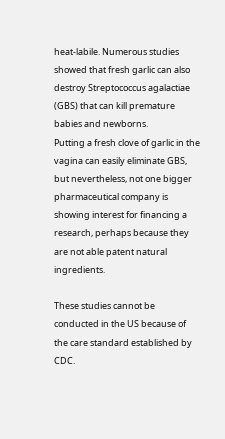heat-labile. Numerous studies showed that fresh garlic can also destroy Streptococcus agalactiae (GBS) that can kill premature babies and newborns.
Putting a fresh clove of garlic in the vagina can easily eliminate GBS, but nevertheless, not one bigger pharmaceutical company is showing interest for financing a research, perhaps because they are not able patent natural ingredients.

These studies cannot be conducted in the US because of the care standard established by CDC.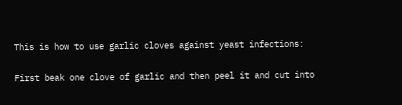This is how to use garlic cloves against yeast infections:

First beak one clove of garlic and then peel it and cut into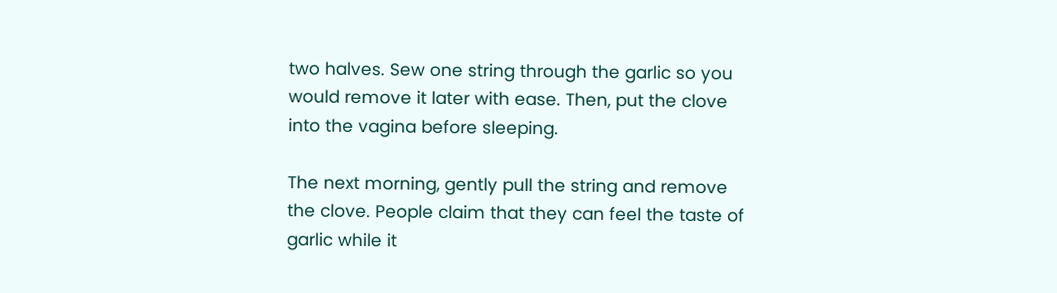two halves. Sew one string through the garlic so you would remove it later with ease. Then, put the clove into the vagina before sleeping.

The next morning, gently pull the string and remove the clove. People claim that they can feel the taste of garlic while it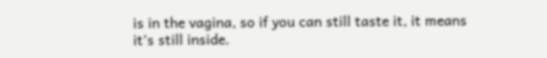is in the vagina, so if you can still taste it, it means it’s still inside.